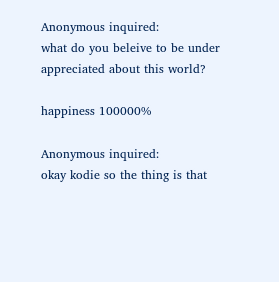Anonymous inquired:
what do you beleive to be under appreciated about this world?

happiness 100000%

Anonymous inquired:
okay kodie so the thing is that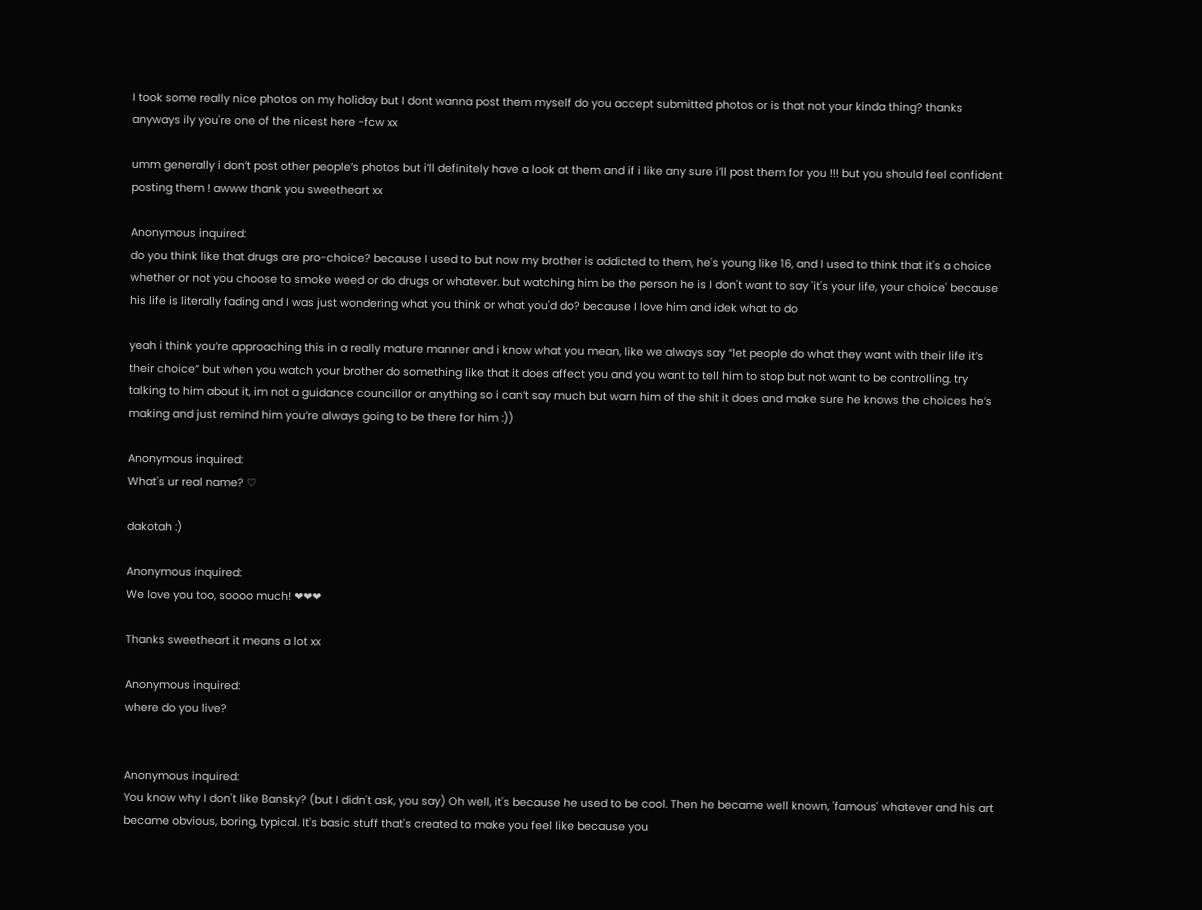I took some really nice photos on my holiday but I dont wanna post them myself do you accept submitted photos or is that not your kinda thing? thanks anyways ily you're one of the nicest here -fcw xx

umm generally i don’t post other people’s photos but i’ll definitely have a look at them and if i like any sure i’ll post them for you !!! but you should feel confident posting them ! awww thank you sweetheart xx

Anonymous inquired:
do you think like that drugs are pro-choice? because I used to but now my brother is addicted to them, he's young like 16, and I used to think that it's a choice whether or not you choose to smoke weed or do drugs or whatever. but watching him be the person he is I don't want to say 'it's your life, your choice' because his life is literally fading and I was just wondering what you think or what you'd do? because I love him and idek what to do

yeah i think you’re approaching this in a really mature manner and i know what you mean, like we always say “let people do what they want with their life it’s their choice” but when you watch your brother do something like that it does affect you and you want to tell him to stop but not want to be controlling. try talking to him about it, im not a guidance councillor or anything so i can’t say much but warn him of the shit it does and make sure he knows the choices he’s making and just remind him you’re always going to be there for him :))

Anonymous inquired:
What's ur real name? ♡

dakotah :)

Anonymous inquired:
We love you too, soooo much! ❤❤❤

Thanks sweetheart it means a lot xx

Anonymous inquired:
where do you live?


Anonymous inquired:
You know why I don't like Bansky? (but I didn't ask, you say) Oh well, it's because he used to be cool. Then he became well known, 'famous' whatever and his art became obvious, boring, typical. It's basic stuff that's created to make you feel like because you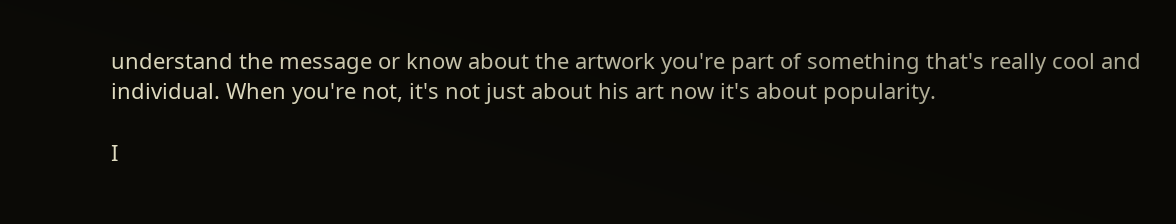understand the message or know about the artwork you're part of something that's really cool and individual. When you're not, it's not just about his art now it's about popularity.

I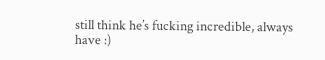still think he’s fucking incredible, always have :)